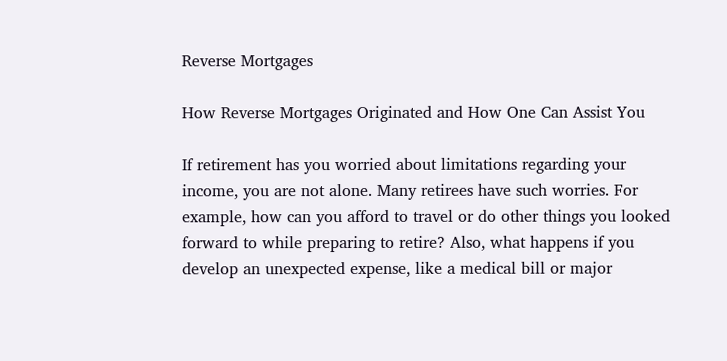Reverse Mortgages

How Reverse Mortgages Originated and How One Can Assist You

If retirement has you worried about limitations regarding your income, you are not alone. Many retirees have such worries. For example, how can you afford to travel or do other things you looked forward to while preparing to retire? Also, what happens if you develop an unexpected expense, like a medical bill or major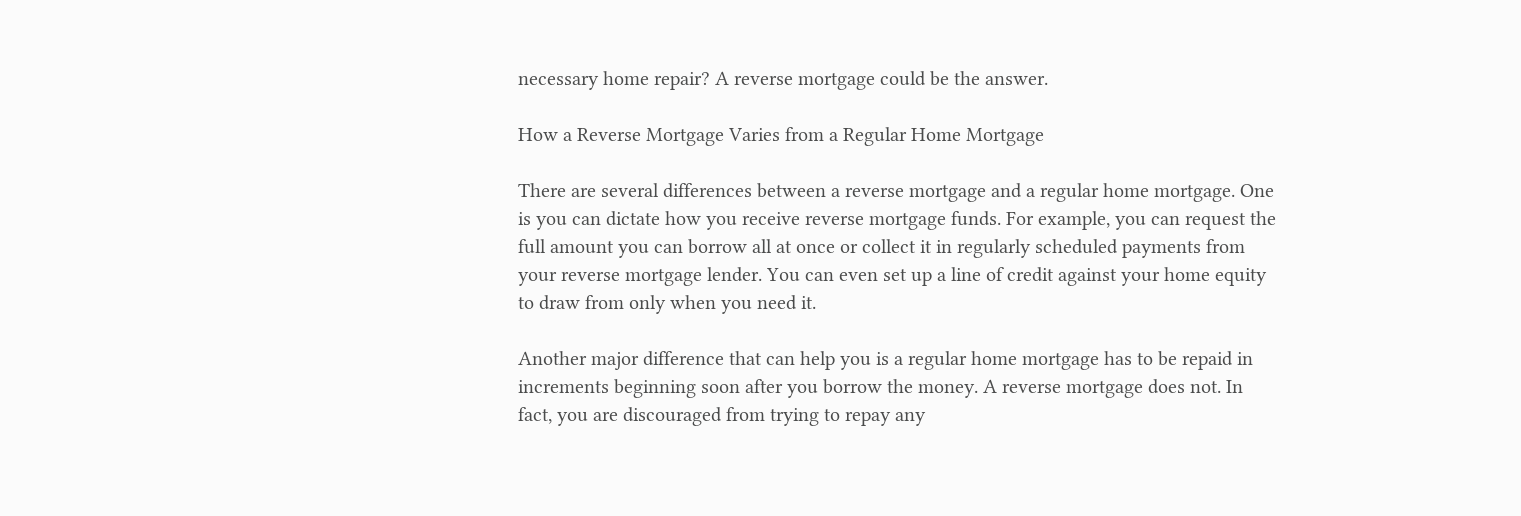necessary home repair? A reverse mortgage could be the answer.

How a Reverse Mortgage Varies from a Regular Home Mortgage

There are several differences between a reverse mortgage and a regular home mortgage. One is you can dictate how you receive reverse mortgage funds. For example, you can request the full amount you can borrow all at once or collect it in regularly scheduled payments from your reverse mortgage lender. You can even set up a line of credit against your home equity to draw from only when you need it.

Another major difference that can help you is a regular home mortgage has to be repaid in increments beginning soon after you borrow the money. A reverse mortgage does not. In fact, you are discouraged from trying to repay any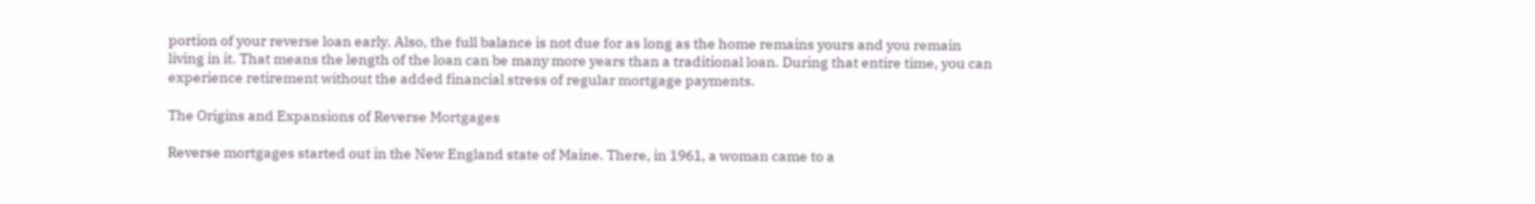portion of your reverse loan early. Also, the full balance is not due for as long as the home remains yours and you remain living in it. That means the length of the loan can be many more years than a traditional loan. During that entire time, you can experience retirement without the added financial stress of regular mortgage payments.

The Origins and Expansions of Reverse Mortgages

Reverse mortgages started out in the New England state of Maine. There, in 1961, a woman came to a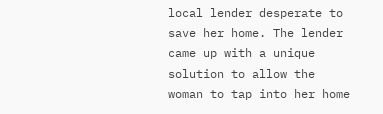local lender desperate to save her home. The lender came up with a unique solution to allow the woman to tap into her home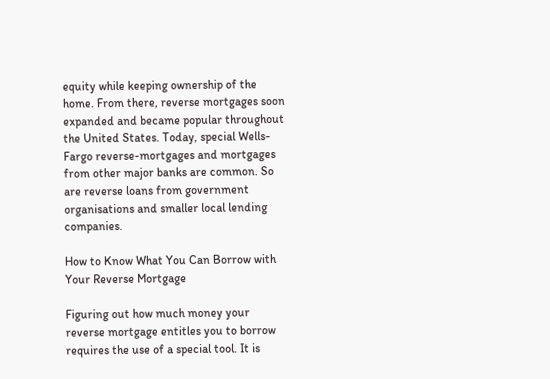equity while keeping ownership of the home. From there, reverse mortgages soon expanded and became popular throughout the United States. Today, special Wells-Fargo reverse-mortgages and mortgages from other major banks are common. So are reverse loans from government organisations and smaller local lending companies.

How to Know What You Can Borrow with Your Reverse Mortgage

Figuring out how much money your reverse mortgage entitles you to borrow requires the use of a special tool. It is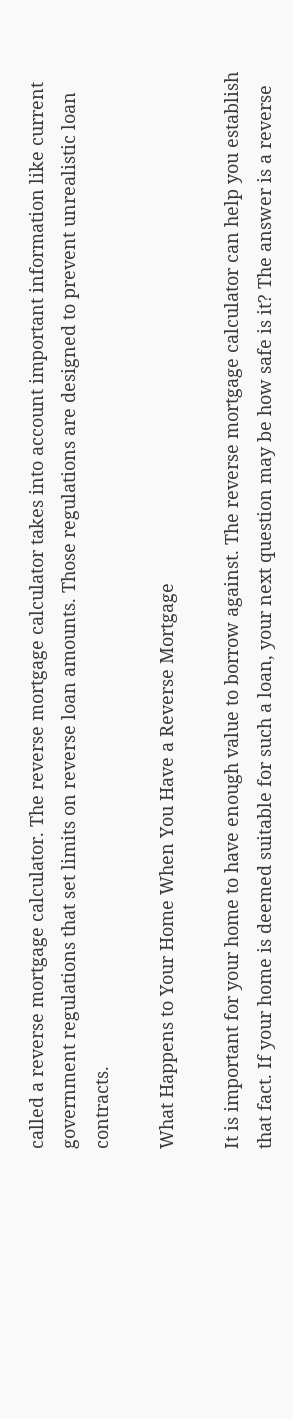called a reverse mortgage calculator. The reverse mortgage calculator takes into account important information like current government regulations that set limits on reverse loan amounts. Those regulations are designed to prevent unrealistic loan contracts.

What Happens to Your Home When You Have a Reverse Mortgage

It is important for your home to have enough value to borrow against. The reverse mortgage calculator can help you establish that fact. If your home is deemed suitable for such a loan, your next question may be how safe is it? The answer is a reverse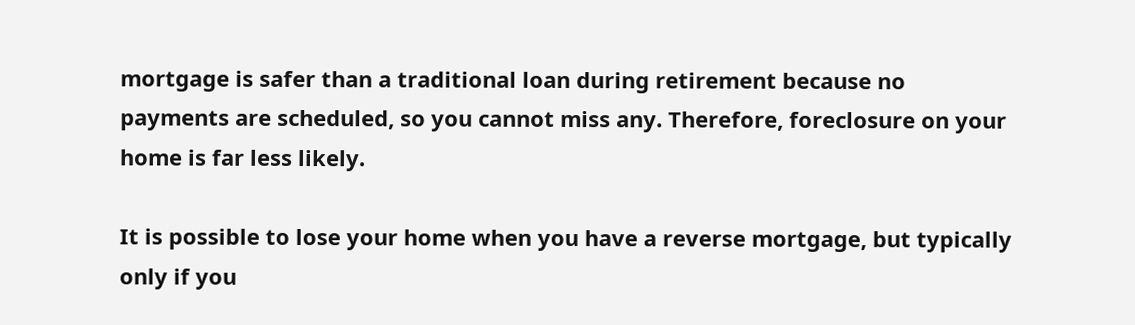mortgage is safer than a traditional loan during retirement because no payments are scheduled, so you cannot miss any. Therefore, foreclosure on your home is far less likely.

It is possible to lose your home when you have a reverse mortgage, but typically only if you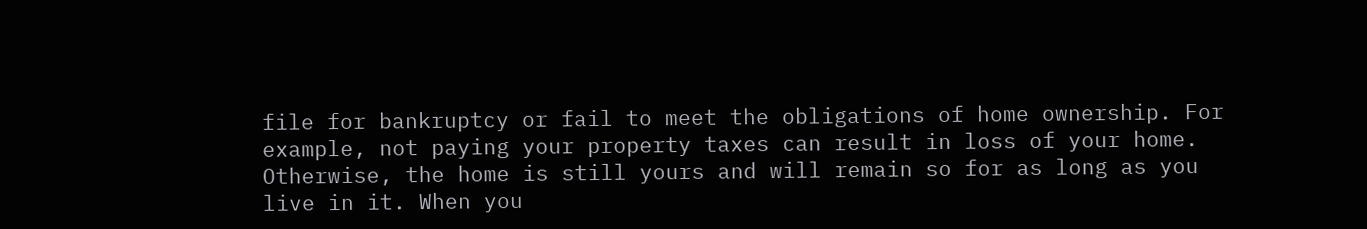file for bankruptcy or fail to meet the obligations of home ownership. For example, not paying your property taxes can result in loss of your home. Otherwise, the home is still yours and will remain so for as long as you live in it. When you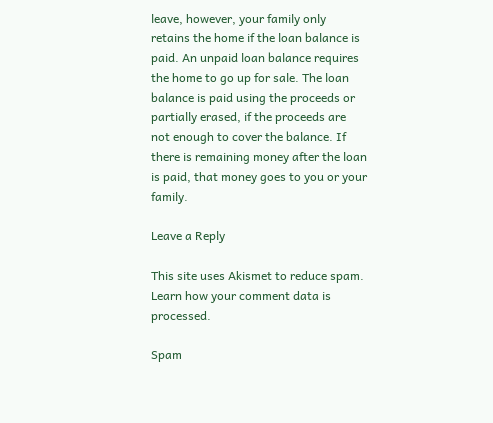leave, however, your family only retains the home if the loan balance is paid. An unpaid loan balance requires the home to go up for sale. The loan balance is paid using the proceeds or partially erased, if the proceeds are not enough to cover the balance. If there is remaining money after the loan is paid, that money goes to you or your family.

Leave a Reply

This site uses Akismet to reduce spam. Learn how your comment data is processed.

Spam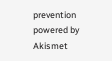prevention powered by Akismet